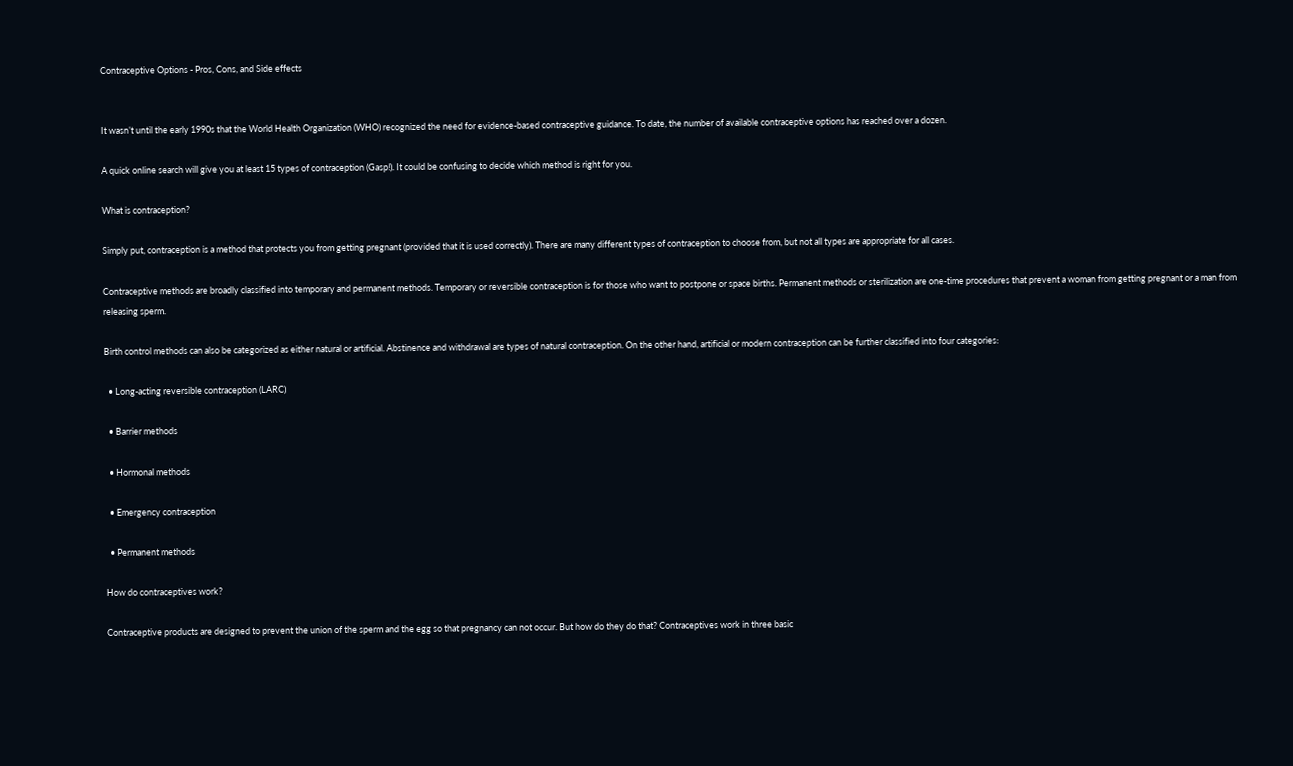Contraceptive Options - Pros, Cons, and Side effects


It wasn’t until the early 1990s that the World Health Organization (WHO) recognized the need for evidence-based contraceptive guidance. To date, the number of available contraceptive options has reached over a dozen.

A quick online search will give you at least 15 types of contraception (Gasp!). It could be confusing to decide which method is right for you.

What is contraception?

Simply put, contraception is a method that protects you from getting pregnant (provided that it is used correctly). There are many different types of contraception to choose from, but not all types are appropriate for all cases.

Contraceptive methods are broadly classified into temporary and permanent methods. Temporary or reversible contraception is for those who want to postpone or space births. Permanent methods or sterilization are one-time procedures that prevent a woman from getting pregnant or a man from releasing sperm.

Birth control methods can also be categorized as either natural or artificial. Abstinence and withdrawal are types of natural contraception. On the other hand, artificial or modern contraception can be further classified into four categories:

  • Long-acting reversible contraception (LARC)

  • Barrier methods

  • Hormonal methods

  • Emergency contraception

  • Permanent methods

How do contraceptives work?

Contraceptive products are designed to prevent the union of the sperm and the egg so that pregnancy can not occur. But how do they do that? Contraceptives work in three basic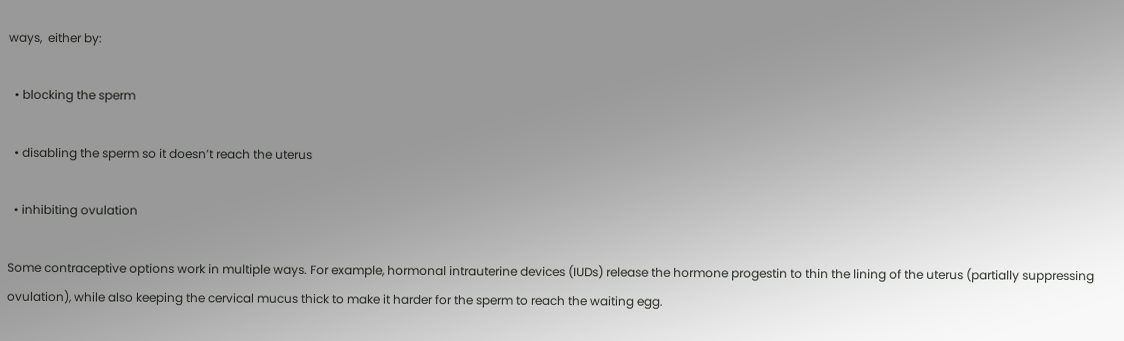ways,  either by:

  • blocking the sperm

  • disabling the sperm so it doesn’t reach the uterus

  • inhibiting ovulation

Some contraceptive options work in multiple ways. For example, hormonal intrauterine devices (IUDs) release the hormone progestin to thin the lining of the uterus (partially suppressing ovulation), while also keeping the cervical mucus thick to make it harder for the sperm to reach the waiting egg.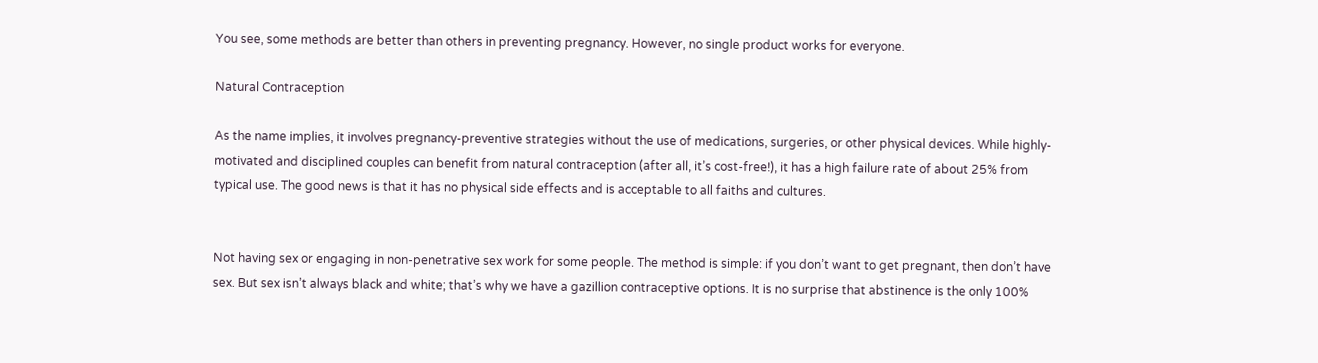You see, some methods are better than others in preventing pregnancy. However, no single product works for everyone.

Natural Contraception

As the name implies, it involves pregnancy-preventive strategies without the use of medications, surgeries, or other physical devices. While highly-motivated and disciplined couples can benefit from natural contraception (after all, it’s cost-free!), it has a high failure rate of about 25% from typical use. The good news is that it has no physical side effects and is acceptable to all faiths and cultures.


Not having sex or engaging in non-penetrative sex work for some people. The method is simple: if you don’t want to get pregnant, then don’t have sex. But sex isn’t always black and white; that’s why we have a gazillion contraceptive options. It is no surprise that abstinence is the only 100%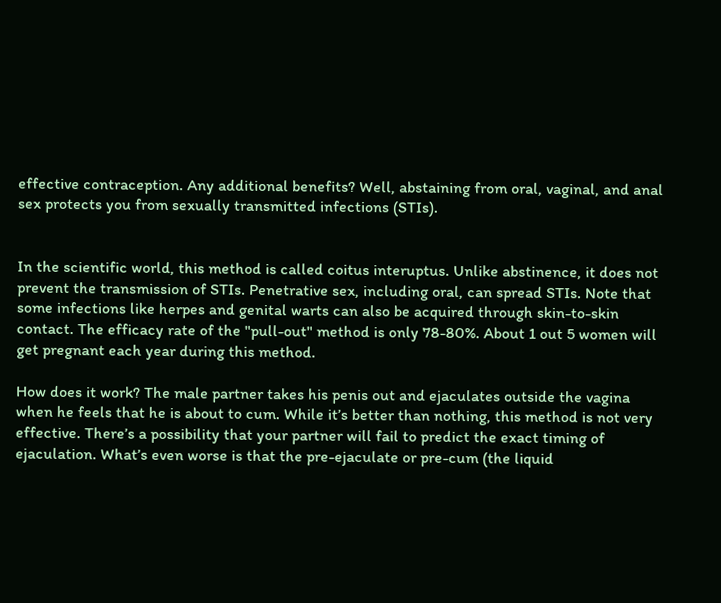effective contraception. Any additional benefits? Well, abstaining from oral, vaginal, and anal sex protects you from sexually transmitted infections (STIs).


In the scientific world, this method is called coitus interuptus. Unlike abstinence, it does not prevent the transmission of STIs. Penetrative sex, including oral, can spread STIs. Note that some infections like herpes and genital warts can also be acquired through skin-to-skin contact. The efficacy rate of the "pull-out" method is only 78-80%. About 1 out 5 women will get pregnant each year during this method.

How does it work? The male partner takes his penis out and ejaculates outside the vagina when he feels that he is about to cum. While it’s better than nothing, this method is not very effective. There’s a possibility that your partner will fail to predict the exact timing of ejaculation. What’s even worse is that the pre-ejaculate or pre-cum (the liquid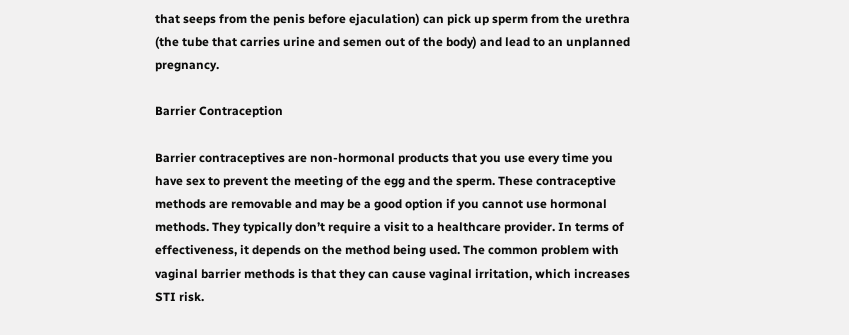that seeps from the penis before ejaculation) can pick up sperm from the urethra (the tube that carries urine and semen out of the body) and lead to an unplanned pregnancy.

Barrier Contraception

Barrier contraceptives are non-hormonal products that you use every time you have sex to prevent the meeting of the egg and the sperm. These contraceptive methods are removable and may be a good option if you cannot use hormonal methods. They typically don’t require a visit to a healthcare provider. In terms of effectiveness, it depends on the method being used. The common problem with vaginal barrier methods is that they can cause vaginal irritation, which increases STI risk.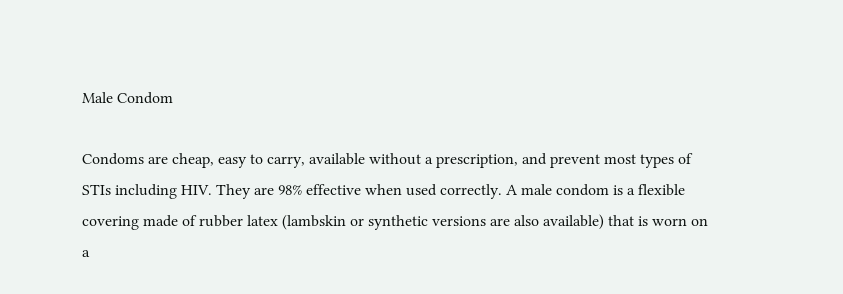Male Condom

Condoms are cheap, easy to carry, available without a prescription, and prevent most types of STIs including HIV. They are 98% effective when used correctly. A male condom is a flexible covering made of rubber latex (lambskin or synthetic versions are also available) that is worn on a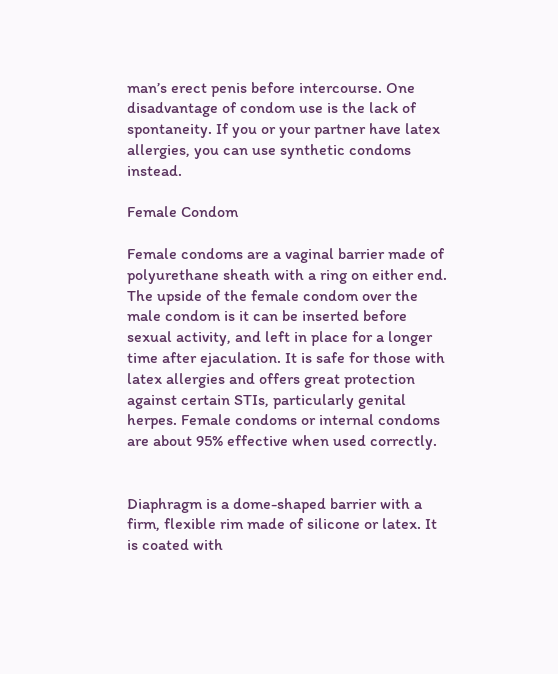man’s erect penis before intercourse. One disadvantage of condom use is the lack of spontaneity. If you or your partner have latex allergies, you can use synthetic condoms instead.

Female Condom

Female condoms are a vaginal barrier made of polyurethane sheath with a ring on either end. The upside of the female condom over the male condom is it can be inserted before sexual activity, and left in place for a longer time after ejaculation. It is safe for those with latex allergies and offers great protection against certain STIs, particularly genital herpes. Female condoms or internal condoms are about 95% effective when used correctly.


Diaphragm is a dome-shaped barrier with a firm, flexible rim made of silicone or latex. It is coated with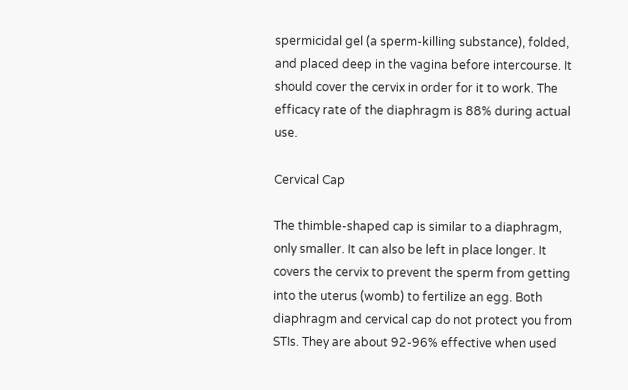spermicidal gel (a sperm-killing substance), folded, and placed deep in the vagina before intercourse. It should cover the cervix in order for it to work. The efficacy rate of the diaphragm is 88% during actual use.

Cervical Cap

The thimble-shaped cap is similar to a diaphragm, only smaller. It can also be left in place longer. It covers the cervix to prevent the sperm from getting into the uterus (womb) to fertilize an egg. Both diaphragm and cervical cap do not protect you from STIs. They are about 92-96% effective when used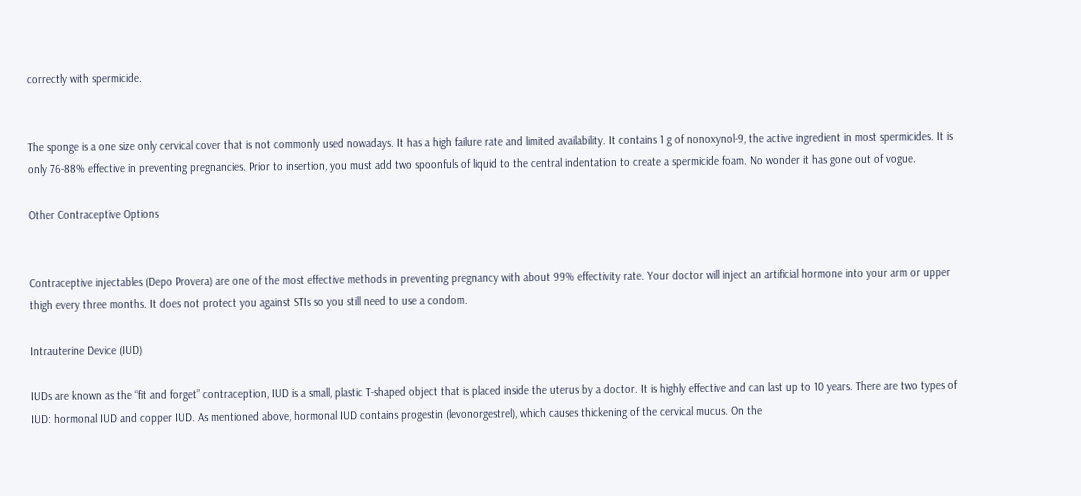correctly with spermicide.


The sponge is a one size only cervical cover that is not commonly used nowadays. It has a high failure rate and limited availability. It contains 1 g of nonoxynol-9, the active ingredient in most spermicides. It is only 76-88% effective in preventing pregnancies. Prior to insertion, you must add two spoonfuls of liquid to the central indentation to create a spermicide foam. No wonder it has gone out of vogue.

Other Contraceptive Options


Contraceptive injectables (Depo Provera) are one of the most effective methods in preventing pregnancy with about 99% effectivity rate. Your doctor will inject an artificial hormone into your arm or upper thigh every three months. It does not protect you against STIs so you still need to use a condom.

Intrauterine Device (IUD)

IUDs are known as the “fit and forget” contraception, IUD is a small, plastic T-shaped object that is placed inside the uterus by a doctor. It is highly effective and can last up to 10 years. There are two types of IUD: hormonal IUD and copper IUD. As mentioned above, hormonal IUD contains progestin (levonorgestrel), which causes thickening of the cervical mucus. On the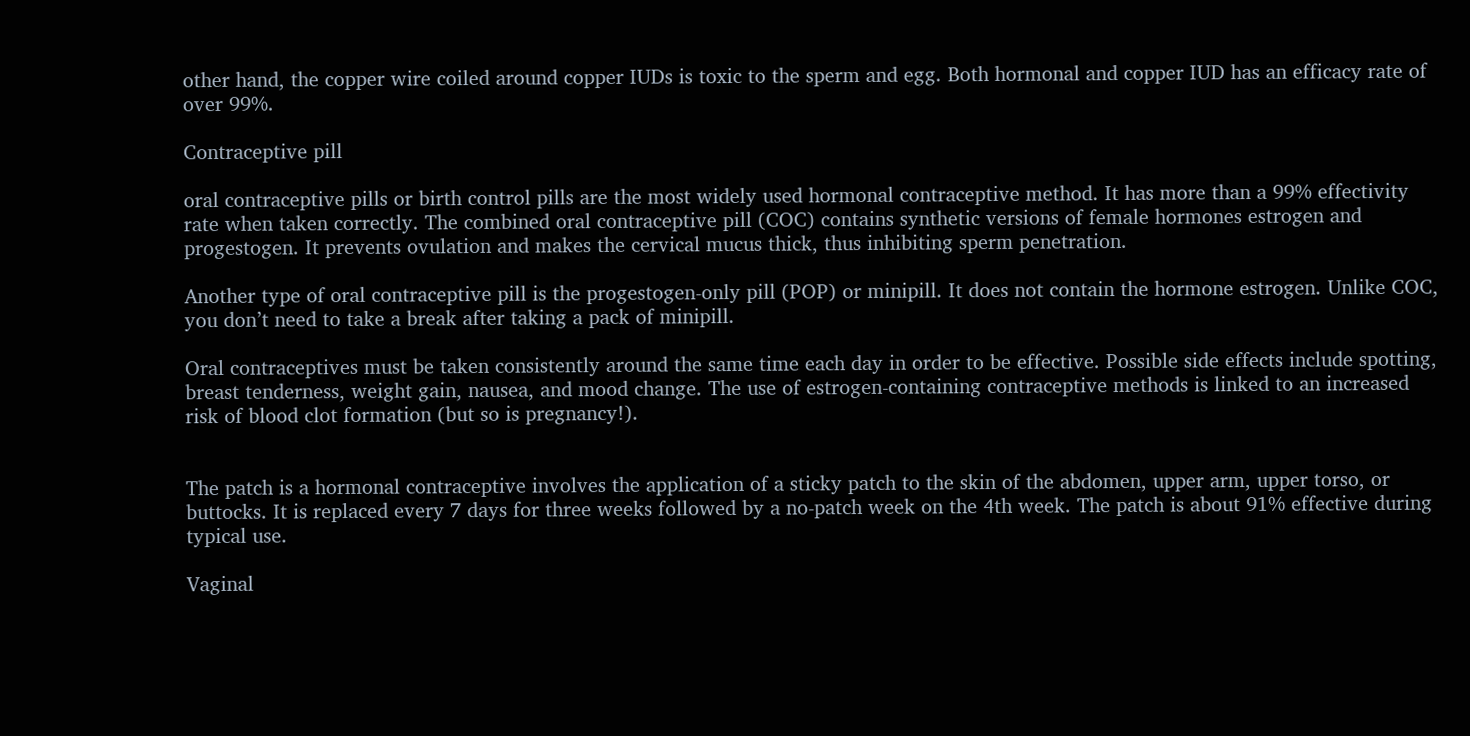other hand, the copper wire coiled around copper IUDs is toxic to the sperm and egg. Both hormonal and copper IUD has an efficacy rate of over 99%.

Contraceptive pill

oral contraceptive pills or birth control pills are the most widely used hormonal contraceptive method. It has more than a 99% effectivity rate when taken correctly. The combined oral contraceptive pill (COC) contains synthetic versions of female hormones estrogen and progestogen. It prevents ovulation and makes the cervical mucus thick, thus inhibiting sperm penetration.

Another type of oral contraceptive pill is the progestogen-only pill (POP) or minipill. It does not contain the hormone estrogen. Unlike COC, you don’t need to take a break after taking a pack of minipill.

Oral contraceptives must be taken consistently around the same time each day in order to be effective. Possible side effects include spotting, breast tenderness, weight gain, nausea, and mood change. The use of estrogen-containing contraceptive methods is linked to an increased risk of blood clot formation (but so is pregnancy!).


The patch is a hormonal contraceptive involves the application of a sticky patch to the skin of the abdomen, upper arm, upper torso, or buttocks. It is replaced every 7 days for three weeks followed by a no-patch week on the 4th week. The patch is about 91% effective during typical use.

Vaginal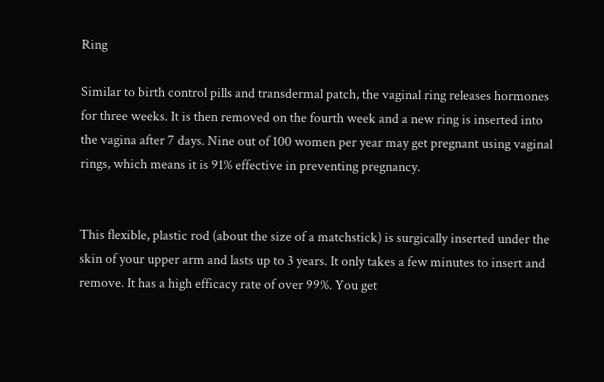Ring

Similar to birth control pills and transdermal patch, the vaginal ring releases hormones for three weeks. It is then removed on the fourth week and a new ring is inserted into the vagina after 7 days. Nine out of 100 women per year may get pregnant using vaginal rings, which means it is 91% effective in preventing pregnancy.


This flexible, plastic rod (about the size of a matchstick) is surgically inserted under the skin of your upper arm and lasts up to 3 years. It only takes a few minutes to insert and remove. It has a high efficacy rate of over 99%. You get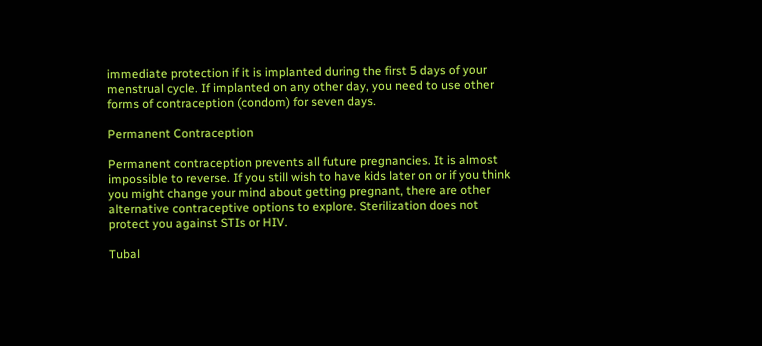immediate protection if it is implanted during the first 5 days of your menstrual cycle. If implanted on any other day, you need to use other forms of contraception (condom) for seven days.

Permanent Contraception

Permanent contraception prevents all future pregnancies. It is almost impossible to reverse. If you still wish to have kids later on or if you think you might change your mind about getting pregnant, there are other alternative contraceptive options to explore. Sterilization does not protect you against STIs or HIV.

Tubal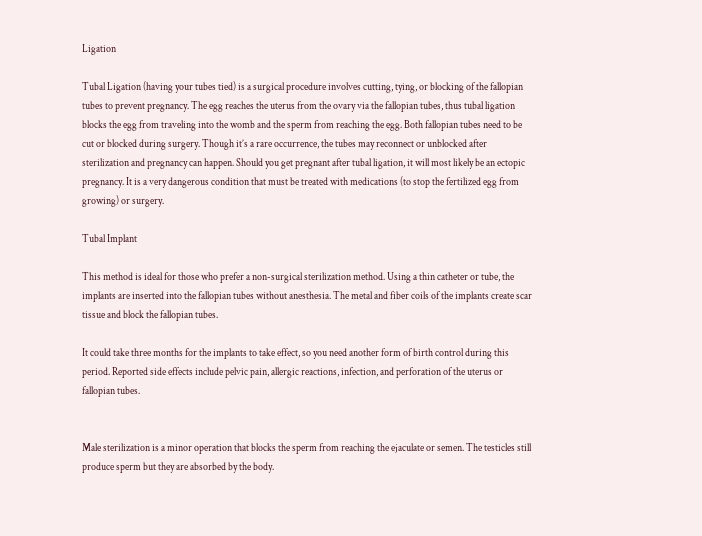Ligation

Tubal Ligation (having your tubes tied) is a surgical procedure involves cutting, tying, or blocking of the fallopian tubes to prevent pregnancy. The egg reaches the uterus from the ovary via the fallopian tubes, thus tubal ligation blocks the egg from traveling into the womb and the sperm from reaching the egg. Both fallopian tubes need to be cut or blocked during surgery. Though it’s a rare occurrence, the tubes may reconnect or unblocked after sterilization and pregnancy can happen. Should you get pregnant after tubal ligation, it will most likely be an ectopic pregnancy. It is a very dangerous condition that must be treated with medications (to stop the fertilized egg from growing) or surgery.

Tubal Implant

This method is ideal for those who prefer a non-surgical sterilization method. Using a thin catheter or tube, the implants are inserted into the fallopian tubes without anesthesia. The metal and fiber coils of the implants create scar tissue and block the fallopian tubes.

It could take three months for the implants to take effect, so you need another form of birth control during this period. Reported side effects include pelvic pain, allergic reactions, infection, and perforation of the uterus or fallopian tubes.


Male sterilization is a minor operation that blocks the sperm from reaching the ejaculate or semen. The testicles still produce sperm but they are absorbed by the body.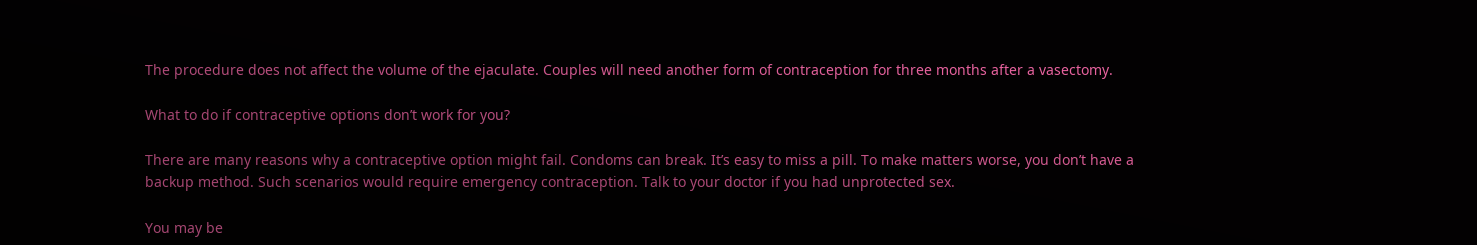The procedure does not affect the volume of the ejaculate. Couples will need another form of contraception for three months after a vasectomy.

What to do if contraceptive options don’t work for you?

There are many reasons why a contraceptive option might fail. Condoms can break. It’s easy to miss a pill. To make matters worse, you don’t have a backup method. Such scenarios would require emergency contraception. Talk to your doctor if you had unprotected sex.

You may be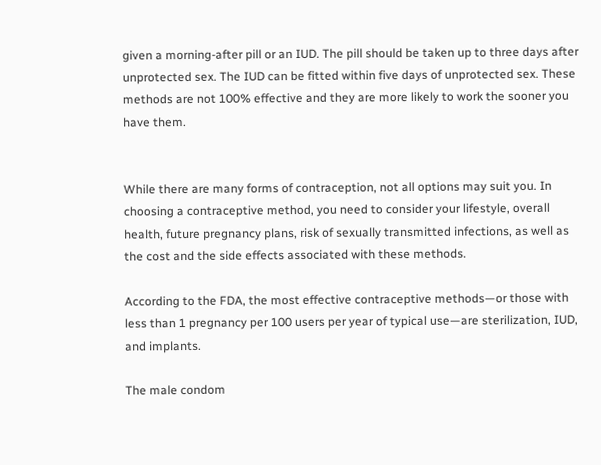given a morning-after pill or an IUD. The pill should be taken up to three days after unprotected sex. The IUD can be fitted within five days of unprotected sex. These methods are not 100% effective and they are more likely to work the sooner you have them.


While there are many forms of contraception, not all options may suit you. In choosing a contraceptive method, you need to consider your lifestyle, overall health, future pregnancy plans, risk of sexually transmitted infections, as well as the cost and the side effects associated with these methods.

According to the FDA, the most effective contraceptive methods—or those with less than 1 pregnancy per 100 users per year of typical use—are sterilization, IUD, and implants.

The male condom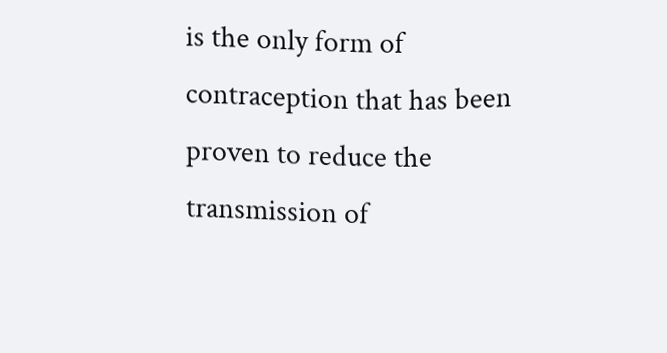is the only form of contraception that has been proven to reduce the transmission of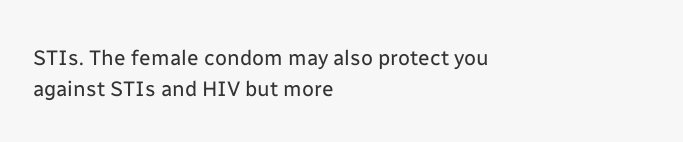STIs. The female condom may also protect you against STIs and HIV but more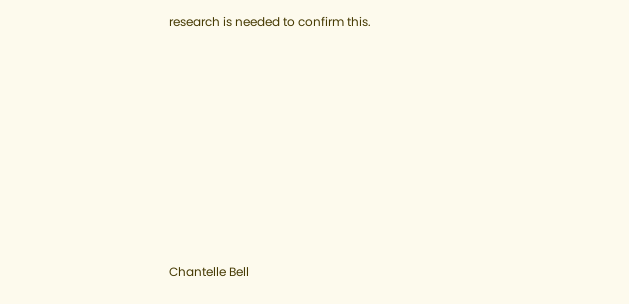research is needed to confirm this.










Chantelle Bell